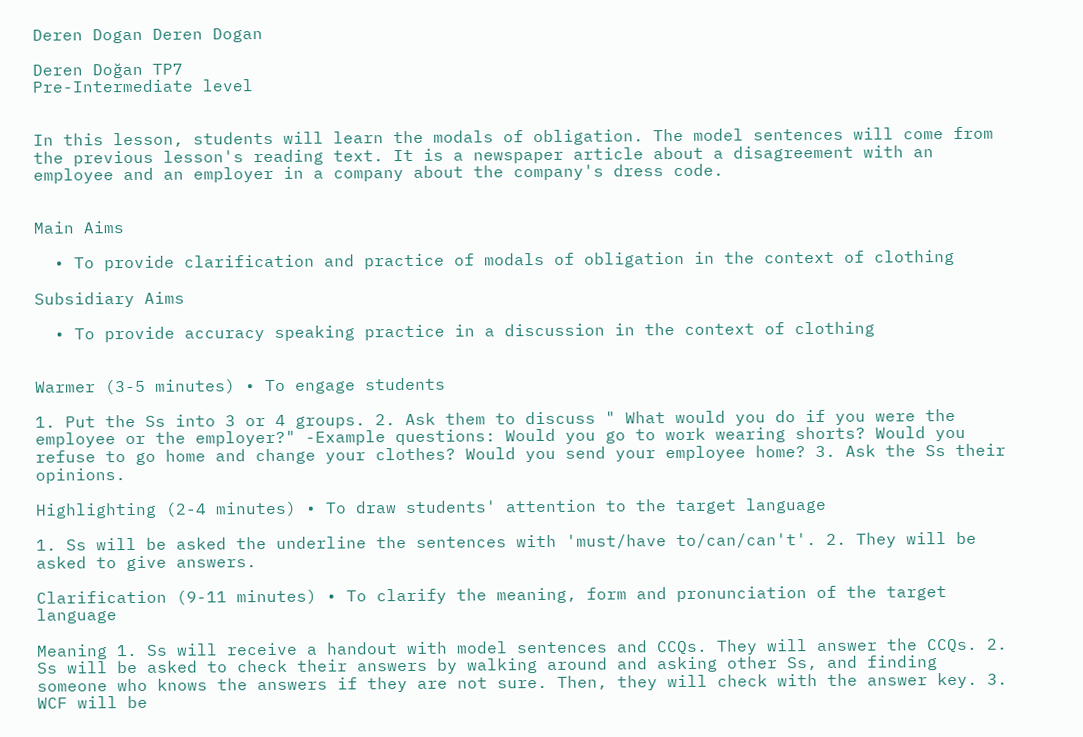Deren Dogan Deren Dogan

Deren Doğan TP7
Pre-Intermediate level


In this lesson, students will learn the modals of obligation. The model sentences will come from the previous lesson's reading text. It is a newspaper article about a disagreement with an employee and an employer in a company about the company's dress code.


Main Aims

  • To provide clarification and practice of modals of obligation in the context of clothing

Subsidiary Aims

  • To provide accuracy speaking practice in a discussion in the context of clothing


Warmer (3-5 minutes) • To engage students

1. Put the Ss into 3 or 4 groups. 2. Ask them to discuss " What would you do if you were the employee or the employer?" -Example questions: Would you go to work wearing shorts? Would you refuse to go home and change your clothes? Would you send your employee home? 3. Ask the Ss their opinions.

Highlighting (2-4 minutes) • To draw students' attention to the target language

1. Ss will be asked the underline the sentences with 'must/have to/can/can't'. 2. They will be asked to give answers.

Clarification (9-11 minutes) • To clarify the meaning, form and pronunciation of the target language

Meaning 1. Ss will receive a handout with model sentences and CCQs. They will answer the CCQs. 2. Ss will be asked to check their answers by walking around and asking other Ss, and finding someone who knows the answers if they are not sure. Then, they will check with the answer key. 3. WCF will be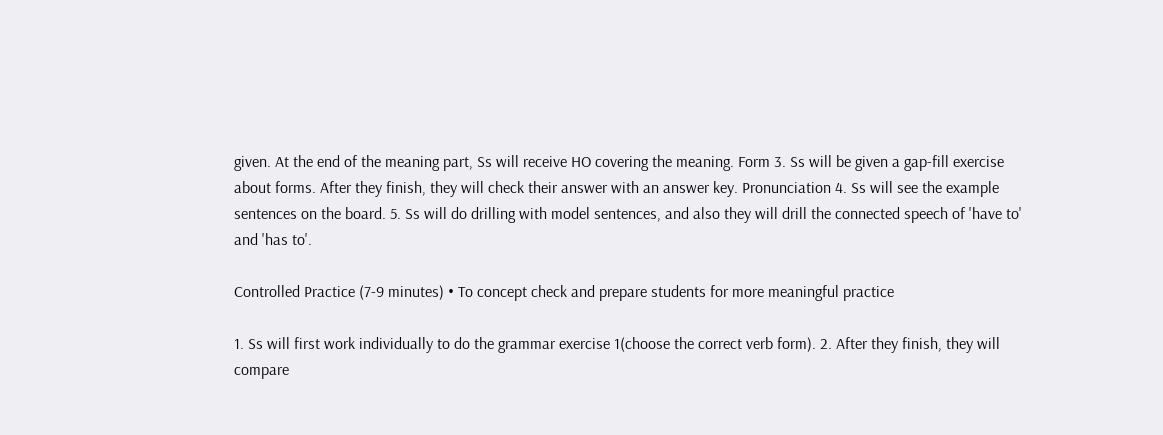given. At the end of the meaning part, Ss will receive HO covering the meaning. Form 3. Ss will be given a gap-fill exercise about forms. After they finish, they will check their answer with an answer key. Pronunciation 4. Ss will see the example sentences on the board. 5. Ss will do drilling with model sentences, and also they will drill the connected speech of 'have to' and 'has to'.

Controlled Practice (7-9 minutes) • To concept check and prepare students for more meaningful practice

1. Ss will first work individually to do the grammar exercise 1(choose the correct verb form). 2. After they finish, they will compare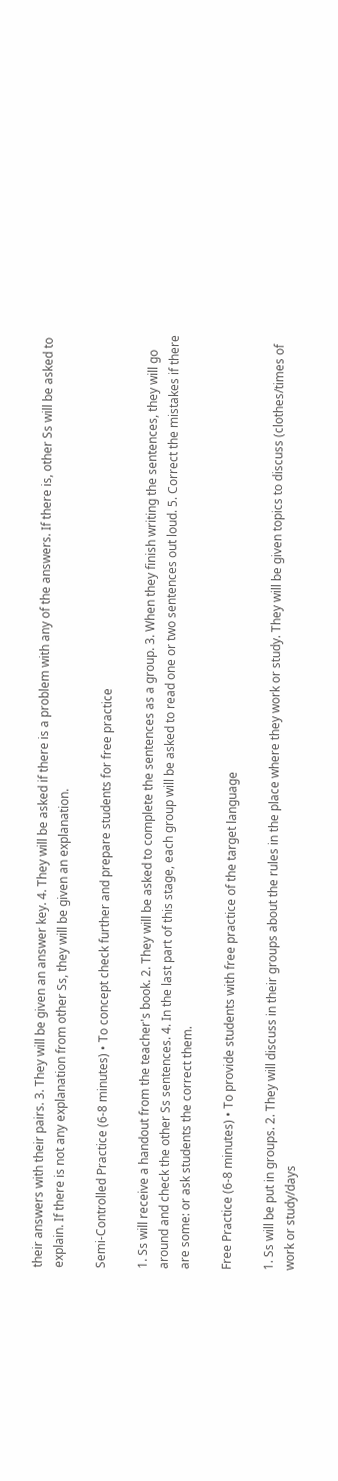their answers with their pairs. 3. They will be given an answer key. 4. They will be asked if there is a problem with any of the answers. If there is, other Ss will be asked to explain. If there is not any explanation from other Ss, they will be given an explanation.

Semi-Controlled Practice (6-8 minutes) • To concept check further and prepare students for free practice

1. Ss will receive a handout from the teacher's book. 2. They will be asked to complete the sentences as a group. 3. When they finish writing the sentences, they will go around and check the other Ss sentences. 4. In the last part of this stage, each group will be asked to read one or two sentences out loud. 5. Correct the mistakes if there are some: or ask students the correct them.

Free Practice (6-8 minutes) • To provide students with free practice of the target language

1. Ss will be put in groups. 2. They will discuss in their groups about the rules in the place where they work or study. They will be given topics to discuss (clothes/times of work or study/days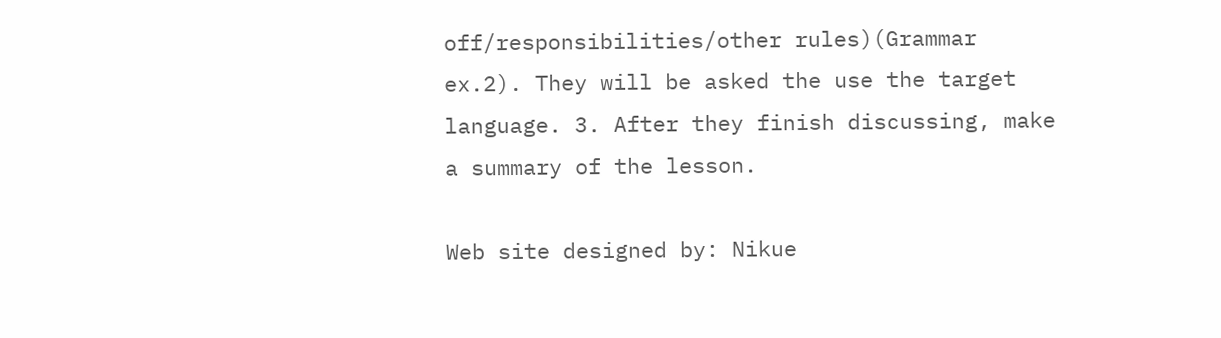off/responsibilities/other rules)(Grammar ex.2). They will be asked the use the target language. 3. After they finish discussing, make a summary of the lesson.

Web site designed by: Nikue